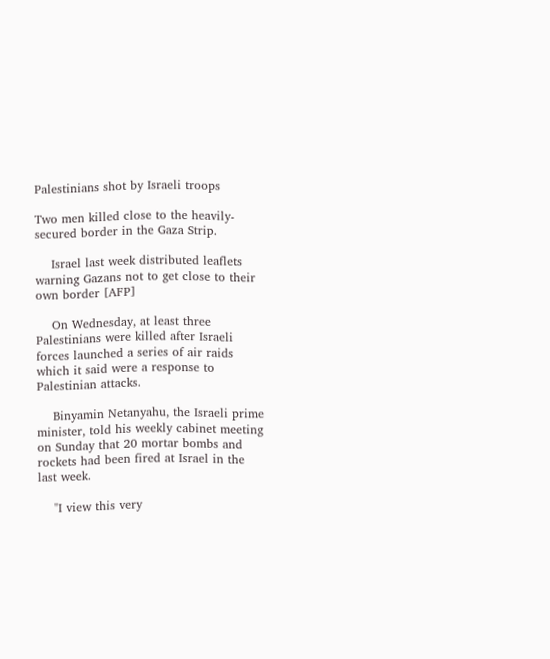Palestinians shot by Israeli troops

Two men killed close to the heavily-secured border in the Gaza Strip.

    Israel last week distributed leaflets warning Gazans not to get close to their own border [AFP]

    On Wednesday, at least three Palestinians were killed after Israeli forces launched a series of air raids which it said were a response to Palestinian attacks.

    Binyamin Netanyahu, the Israeli prime minister, told his weekly cabinet meeting on Sunday that 20 mortar bombs and rockets had been fired at Israel in the last week.

    "I view this very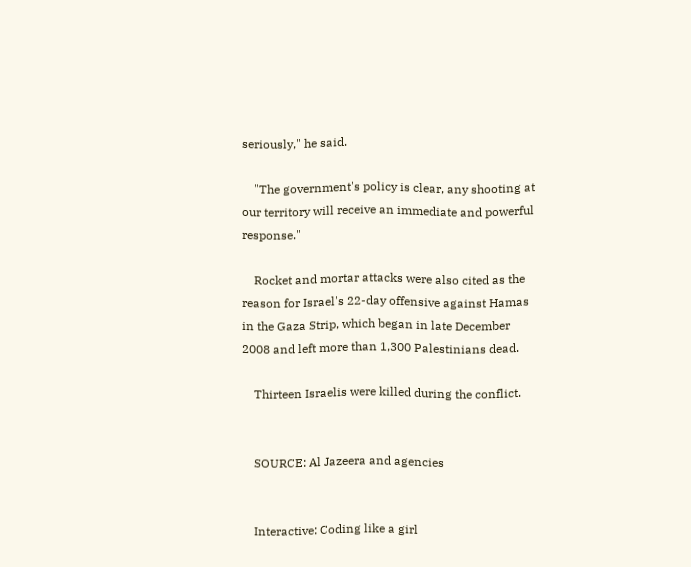seriously," he said.

    "The government's policy is clear, any shooting at our territory will receive an immediate and powerful response."

    Rocket and mortar attacks were also cited as the reason for Israel's 22-day offensive against Hamas in the Gaza Strip, which began in late December 2008 and left more than 1,300 Palestinians dead.

    Thirteen Israelis were killed during the conflict.


    SOURCE: Al Jazeera and agencies


    Interactive: Coding like a girl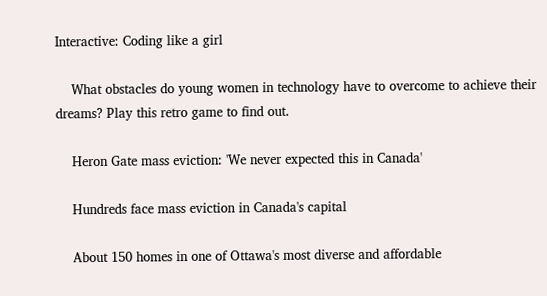Interactive: Coding like a girl

    What obstacles do young women in technology have to overcome to achieve their dreams? Play this retro game to find out.

    Heron Gate mass eviction: 'We never expected this in Canada'

    Hundreds face mass eviction in Canada's capital

    About 150 homes in one of Ottawa's most diverse and affordable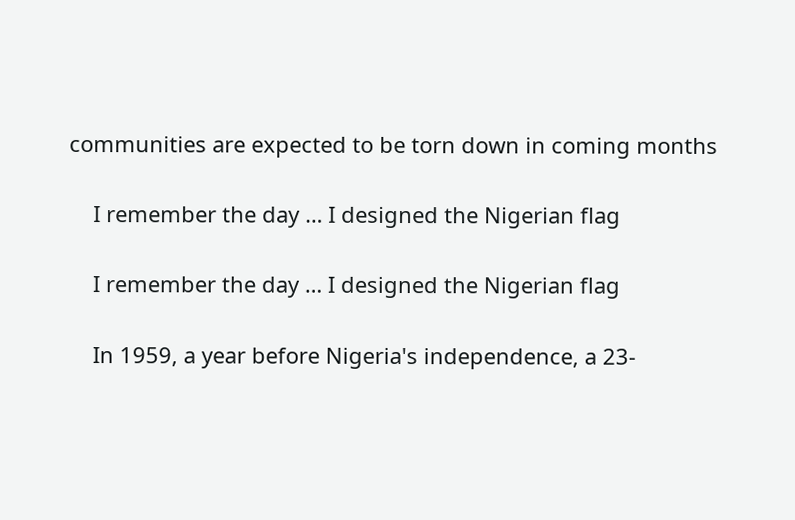communities are expected to be torn down in coming months

    I remember the day … I designed the Nigerian flag

    I remember the day … I designed the Nigerian flag

    In 1959, a year before Nigeria's independence, a 23-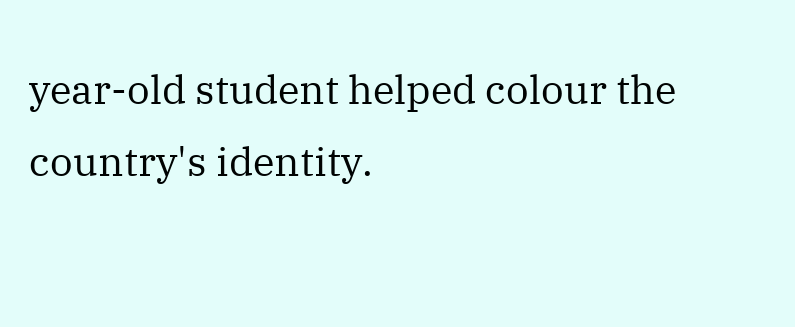year-old student helped colour the country's identity.